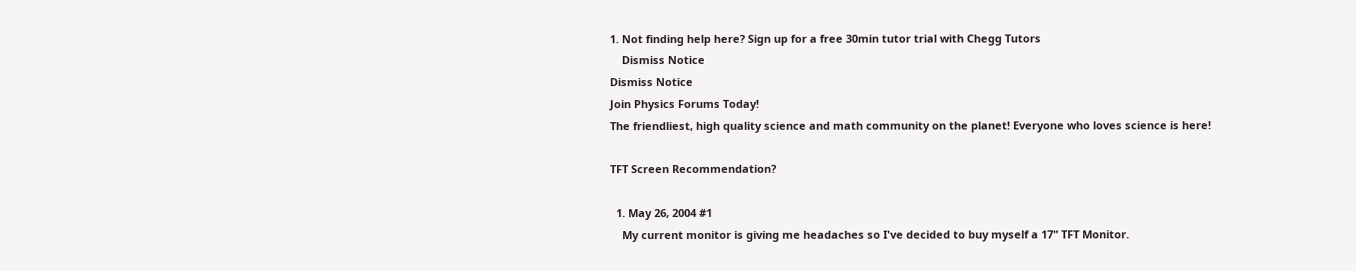1. Not finding help here? Sign up for a free 30min tutor trial with Chegg Tutors
    Dismiss Notice
Dismiss Notice
Join Physics Forums Today!
The friendliest, high quality science and math community on the planet! Everyone who loves science is here!

TFT Screen Recommendation?

  1. May 26, 2004 #1
    My current monitor is giving me headaches so I've decided to buy myself a 17" TFT Monitor.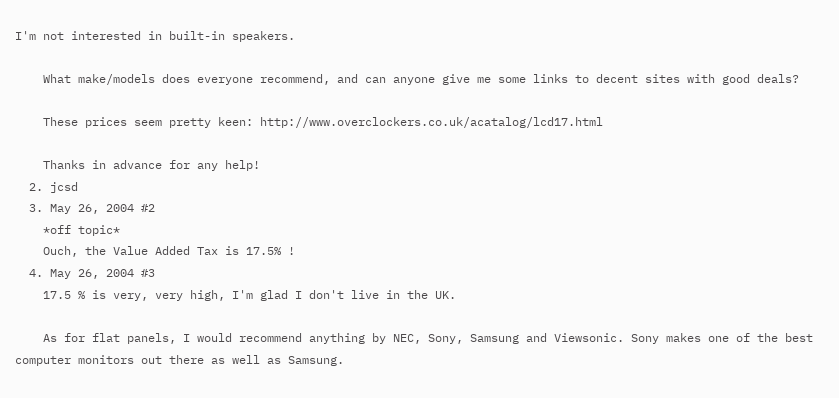I'm not interested in built-in speakers.

    What make/models does everyone recommend, and can anyone give me some links to decent sites with good deals?

    These prices seem pretty keen: http://www.overclockers.co.uk/acatalog/lcd17.html

    Thanks in advance for any help!
  2. jcsd
  3. May 26, 2004 #2
    *off topic*
    Ouch, the Value Added Tax is 17.5% !
  4. May 26, 2004 #3
    17.5 % is very, very high, I'm glad I don't live in the UK.

    As for flat panels, I would recommend anything by NEC, Sony, Samsung and Viewsonic. Sony makes one of the best computer monitors out there as well as Samsung.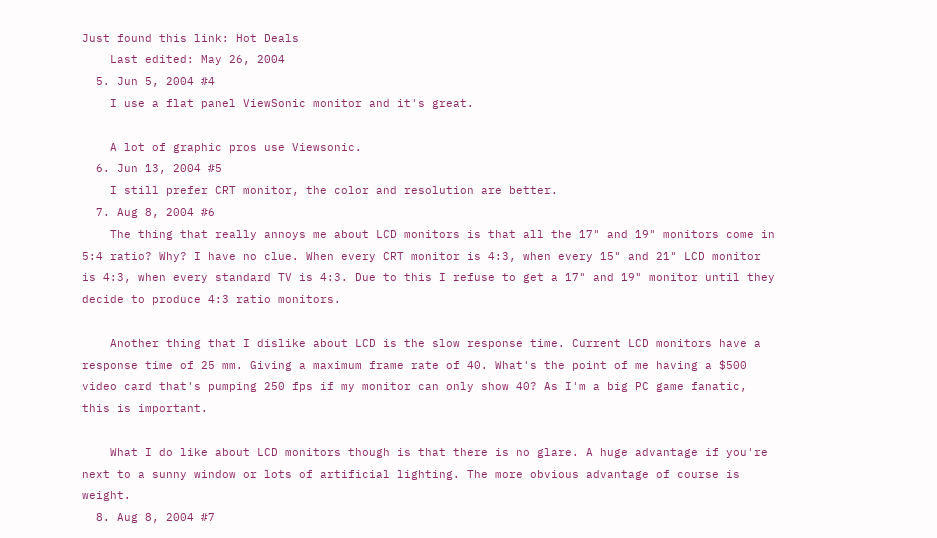Just found this link: Hot Deals
    Last edited: May 26, 2004
  5. Jun 5, 2004 #4
    I use a flat panel ViewSonic monitor and it's great.

    A lot of graphic pros use Viewsonic.
  6. Jun 13, 2004 #5
    I still prefer CRT monitor, the color and resolution are better.
  7. Aug 8, 2004 #6
    The thing that really annoys me about LCD monitors is that all the 17" and 19" monitors come in 5:4 ratio? Why? I have no clue. When every CRT monitor is 4:3, when every 15" and 21" LCD monitor is 4:3, when every standard TV is 4:3. Due to this I refuse to get a 17" and 19" monitor until they decide to produce 4:3 ratio monitors.

    Another thing that I dislike about LCD is the slow response time. Current LCD monitors have a response time of 25 mm. Giving a maximum frame rate of 40. What's the point of me having a $500 video card that's pumping 250 fps if my monitor can only show 40? As I'm a big PC game fanatic, this is important.

    What I do like about LCD monitors though is that there is no glare. A huge advantage if you're next to a sunny window or lots of artificial lighting. The more obvious advantage of course is weight.
  8. Aug 8, 2004 #7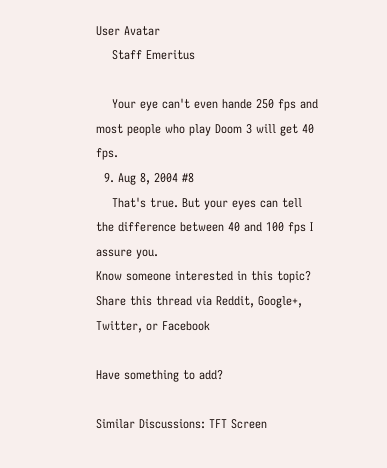User Avatar
    Staff Emeritus

    Your eye can't even hande 250 fps and most people who play Doom 3 will get 40 fps.
  9. Aug 8, 2004 #8
    That's true. But your eyes can tell the difference between 40 and 100 fps I assure you.
Know someone interested in this topic? Share this thread via Reddit, Google+, Twitter, or Facebook

Have something to add?

Similar Discussions: TFT Screen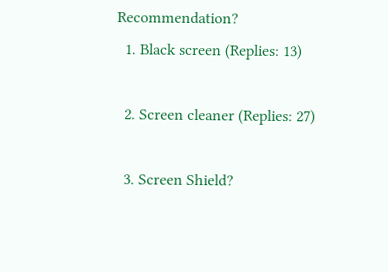Recommendation?
  1. Black screen (Replies: 13)

  2. Screen cleaner (Replies: 27)

  3. Screen Shield?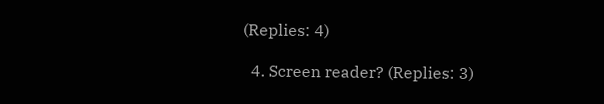(Replies: 4)

  4. Screen reader? (Replies: 3)